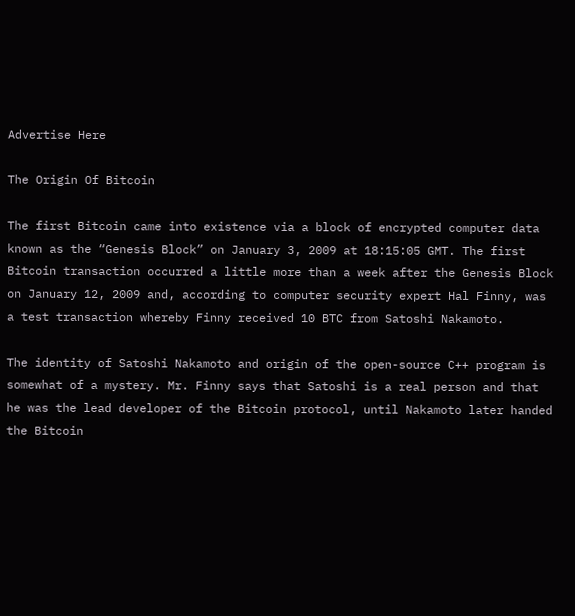Advertise Here

The Origin Of Bitcoin

The first Bitcoin came into existence via a block of encrypted computer data known as the “Genesis Block” on January 3, 2009 at 18:15:05 GMT. The first Bitcoin transaction occurred a little more than a week after the Genesis Block on January 12, 2009 and, according to computer security expert Hal Finny, was a test transaction whereby Finny received 10 BTC from Satoshi Nakamoto.

The identity of Satoshi Nakamoto and origin of the open-source C++ program is somewhat of a mystery. Mr. Finny says that Satoshi is a real person and that he was the lead developer of the Bitcoin protocol, until Nakamoto later handed the Bitcoin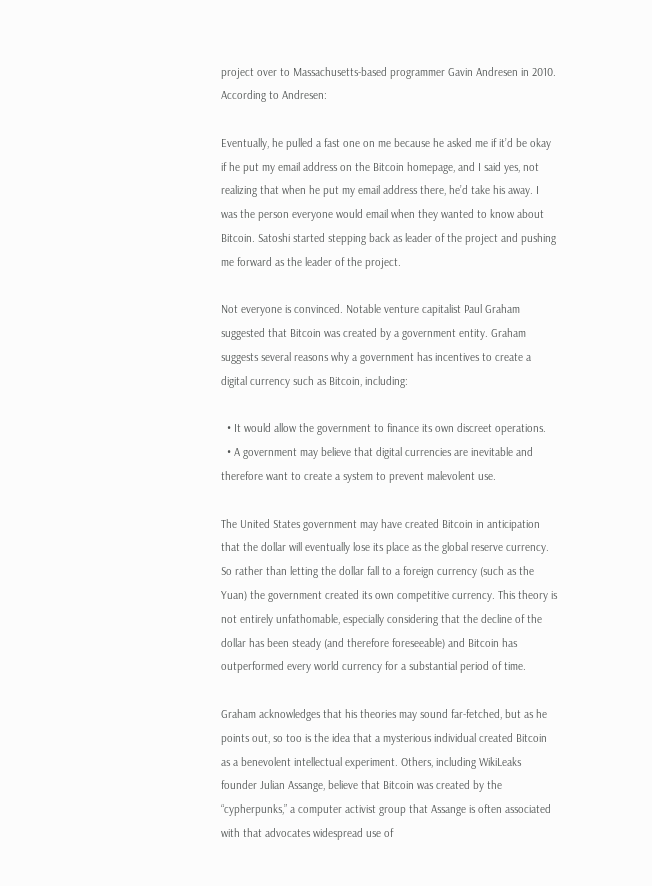project over to Massachusetts-based programmer Gavin Andresen in 2010. According to Andresen:

Eventually, he pulled a fast one on me because he asked me if it’d be okay if he put my email address on the Bitcoin homepage, and I said yes, not realizing that when he put my email address there, he’d take his away. I was the person everyone would email when they wanted to know about Bitcoin. Satoshi started stepping back as leader of the project and pushing me forward as the leader of the project.

Not everyone is convinced. Notable venture capitalist Paul Graham suggested that Bitcoin was created by a government entity. Graham suggests several reasons why a government has incentives to create a digital currency such as Bitcoin, including:

  • It would allow the government to finance its own discreet operations.
  • A government may believe that digital currencies are inevitable and therefore want to create a system to prevent malevolent use.

The United States government may have created Bitcoin in anticipation that the dollar will eventually lose its place as the global reserve currency. So rather than letting the dollar fall to a foreign currency (such as the Yuan) the government created its own competitive currency. This theory is not entirely unfathomable, especially considering that the decline of the dollar has been steady (and therefore foreseeable) and Bitcoin has outperformed every world currency for a substantial period of time.

Graham acknowledges that his theories may sound far-fetched, but as he points out, so too is the idea that a mysterious individual created Bitcoin as a benevolent intellectual experiment. Others, including WikiLeaks founder Julian Assange, believe that Bitcoin was created by the “cypherpunks,” a computer activist group that Assange is often associated with that advocates widespread use of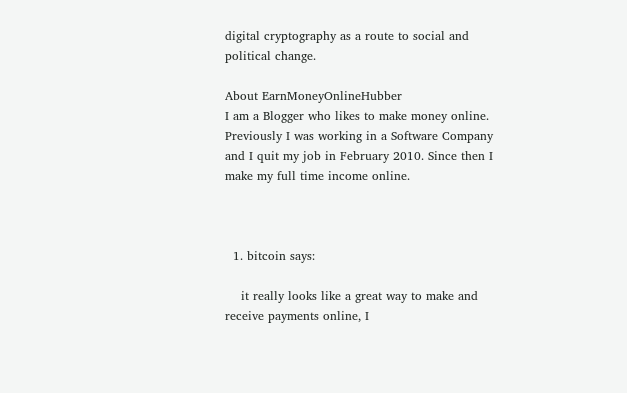digital cryptography as a route to social and political change.

About EarnMoneyOnlineHubber
I am a Blogger who likes to make money online. Previously I was working in a Software Company and I quit my job in February 2010. Since then I make my full time income online.



  1. bitcoin says:

    it really looks like a great way to make and receive payments online, I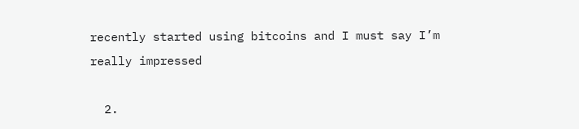recently started using bitcoins and I must say I’m really impressed

  2.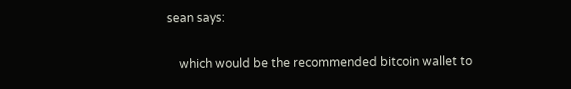sean says:

    which would be the recommended bitcoin wallet to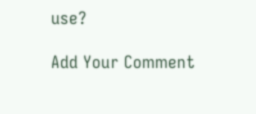use?

Add Your Comment